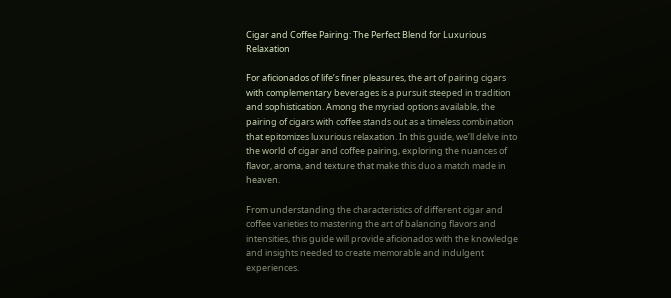Cigar and Coffee Pairing: The Perfect Blend for Luxurious Relaxation

For aficionados of life’s finer pleasures, the art of pairing cigars with complementary beverages is a pursuit steeped in tradition and sophistication. Among the myriad options available, the pairing of cigars with coffee stands out as a timeless combination that epitomizes luxurious relaxation. In this guide, we’ll delve into the world of cigar and coffee pairing, exploring the nuances of flavor, aroma, and texture that make this duo a match made in heaven.

From understanding the characteristics of different cigar and coffee varieties to mastering the art of balancing flavors and intensities, this guide will provide aficionados with the knowledge and insights needed to create memorable and indulgent experiences.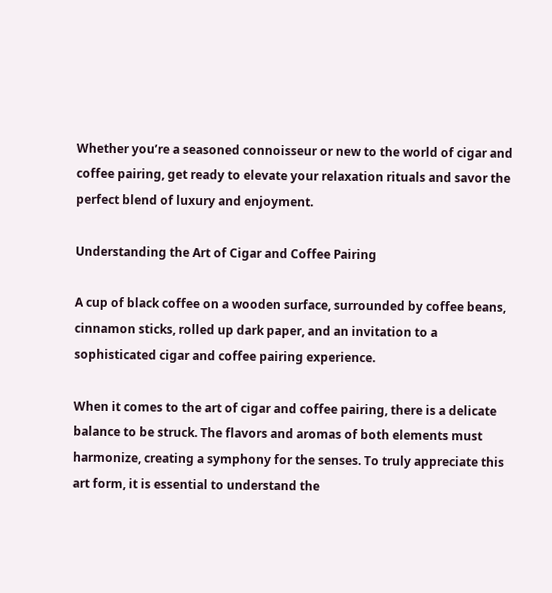Whether you’re a seasoned connoisseur or new to the world of cigar and coffee pairing, get ready to elevate your relaxation rituals and savor the perfect blend of luxury and enjoyment.

Understanding the Art of Cigar and Coffee Pairing

A cup of black coffee on a wooden surface, surrounded by coffee beans, cinnamon sticks, rolled up dark paper, and an invitation to a sophisticated cigar and coffee pairing experience.

When it comes to the art of cigar and coffee pairing, there is a delicate balance to be struck. The flavors and aromas of both elements must harmonize, creating a symphony for the senses. To truly appreciate this art form, it is essential to understand the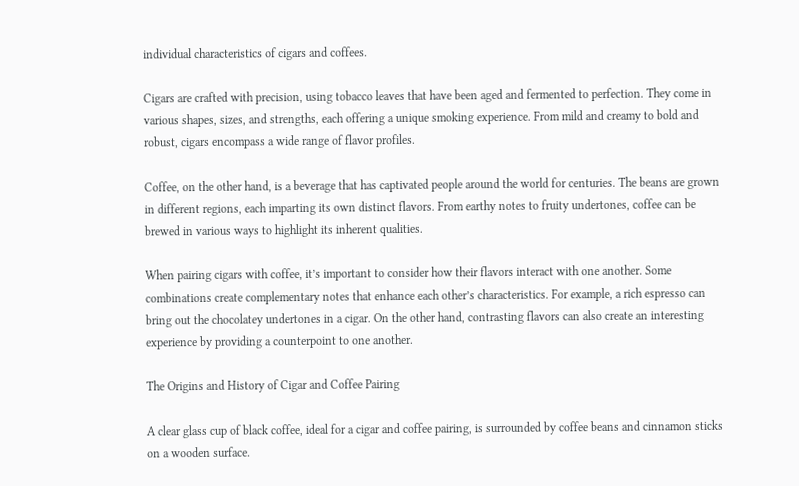individual characteristics of cigars and coffees.

Cigars are crafted with precision, using tobacco leaves that have been aged and fermented to perfection. They come in various shapes, sizes, and strengths, each offering a unique smoking experience. From mild and creamy to bold and robust, cigars encompass a wide range of flavor profiles.

Coffee, on the other hand, is a beverage that has captivated people around the world for centuries. The beans are grown in different regions, each imparting its own distinct flavors. From earthy notes to fruity undertones, coffee can be brewed in various ways to highlight its inherent qualities.

When pairing cigars with coffee, it’s important to consider how their flavors interact with one another. Some combinations create complementary notes that enhance each other’s characteristics. For example, a rich espresso can bring out the chocolatey undertones in a cigar. On the other hand, contrasting flavors can also create an interesting experience by providing a counterpoint to one another.

The Origins and History of Cigar and Coffee Pairing

A clear glass cup of black coffee, ideal for a cigar and coffee pairing, is surrounded by coffee beans and cinnamon sticks on a wooden surface.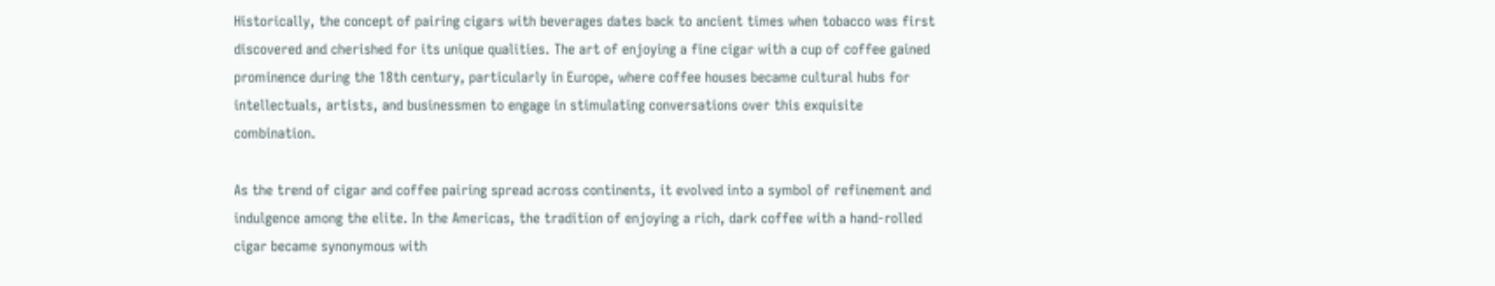Historically, the concept of pairing cigars with beverages dates back to ancient times when tobacco was first discovered and cherished for its unique qualities. The art of enjoying a fine cigar with a cup of coffee gained prominence during the 18th century, particularly in Europe, where coffee houses became cultural hubs for intellectuals, artists, and businessmen to engage in stimulating conversations over this exquisite combination.

As the trend of cigar and coffee pairing spread across continents, it evolved into a symbol of refinement and indulgence among the elite. In the Americas, the tradition of enjoying a rich, dark coffee with a hand-rolled cigar became synonymous with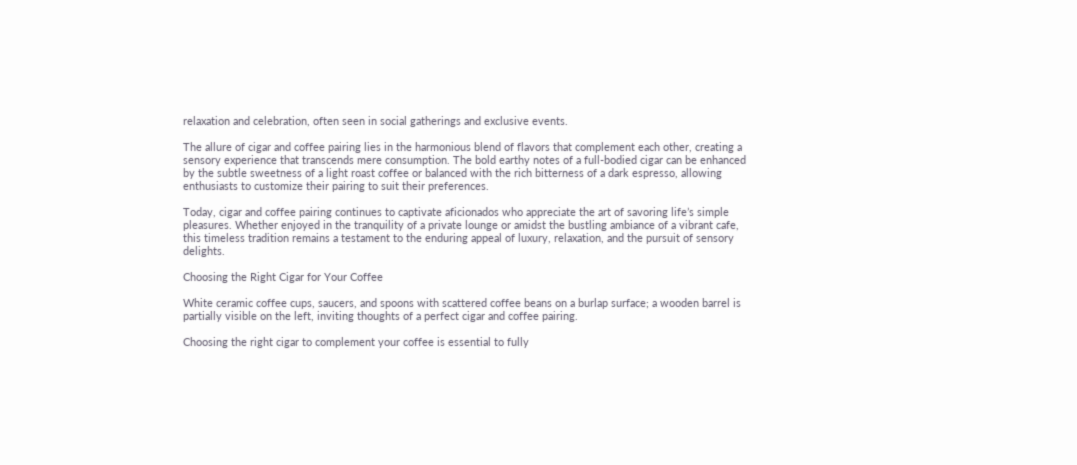relaxation and celebration, often seen in social gatherings and exclusive events.

The allure of cigar and coffee pairing lies in the harmonious blend of flavors that complement each other, creating a sensory experience that transcends mere consumption. The bold earthy notes of a full-bodied cigar can be enhanced by the subtle sweetness of a light roast coffee or balanced with the rich bitterness of a dark espresso, allowing enthusiasts to customize their pairing to suit their preferences.

Today, cigar and coffee pairing continues to captivate aficionados who appreciate the art of savoring life’s simple pleasures. Whether enjoyed in the tranquility of a private lounge or amidst the bustling ambiance of a vibrant cafe, this timeless tradition remains a testament to the enduring appeal of luxury, relaxation, and the pursuit of sensory delights.

Choosing the Right Cigar for Your Coffee

White ceramic coffee cups, saucers, and spoons with scattered coffee beans on a burlap surface; a wooden barrel is partially visible on the left, inviting thoughts of a perfect cigar and coffee pairing.

Choosing the right cigar to complement your coffee is essential to fully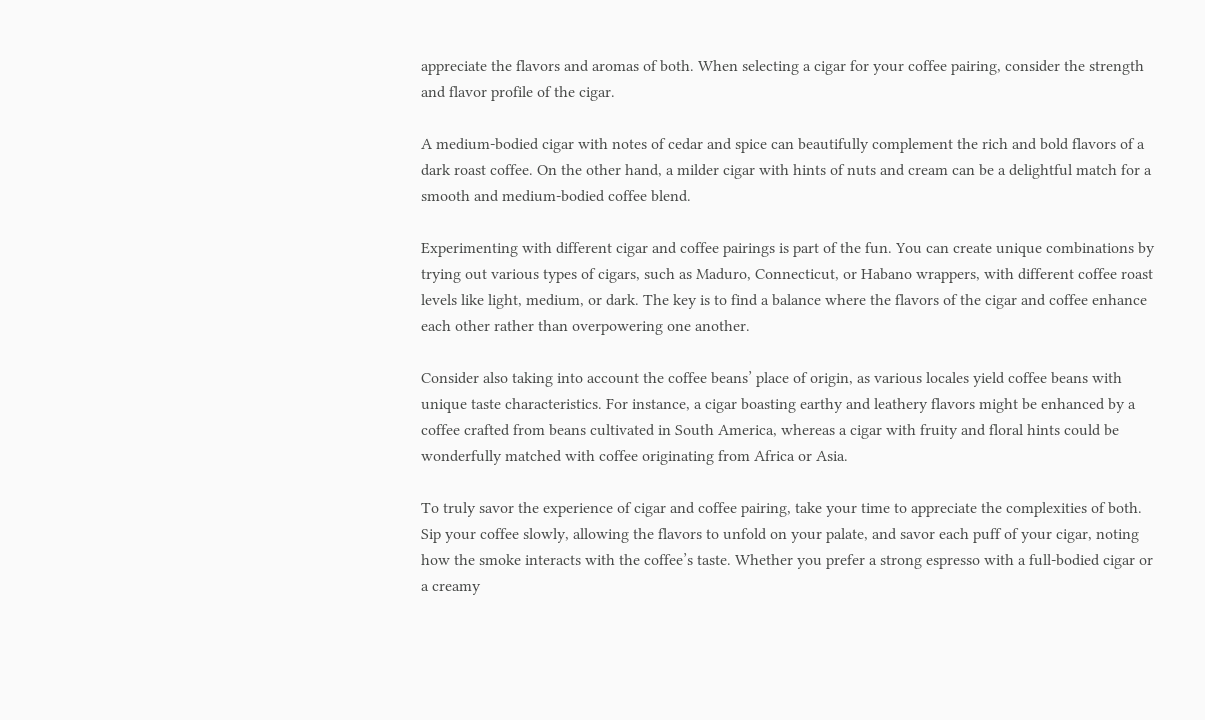appreciate the flavors and aromas of both. When selecting a cigar for your coffee pairing, consider the strength and flavor profile of the cigar.

A medium-bodied cigar with notes of cedar and spice can beautifully complement the rich and bold flavors of a dark roast coffee. On the other hand, a milder cigar with hints of nuts and cream can be a delightful match for a smooth and medium-bodied coffee blend.

Experimenting with different cigar and coffee pairings is part of the fun. You can create unique combinations by trying out various types of cigars, such as Maduro, Connecticut, or Habano wrappers, with different coffee roast levels like light, medium, or dark. The key is to find a balance where the flavors of the cigar and coffee enhance each other rather than overpowering one another.

Consider also taking into account the coffee beans’ place of origin, as various locales yield coffee beans with unique taste characteristics. For instance, a cigar boasting earthy and leathery flavors might be enhanced by a coffee crafted from beans cultivated in South America, whereas a cigar with fruity and floral hints could be wonderfully matched with coffee originating from Africa or Asia.

To truly savor the experience of cigar and coffee pairing, take your time to appreciate the complexities of both. Sip your coffee slowly, allowing the flavors to unfold on your palate, and savor each puff of your cigar, noting how the smoke interacts with the coffee’s taste. Whether you prefer a strong espresso with a full-bodied cigar or a creamy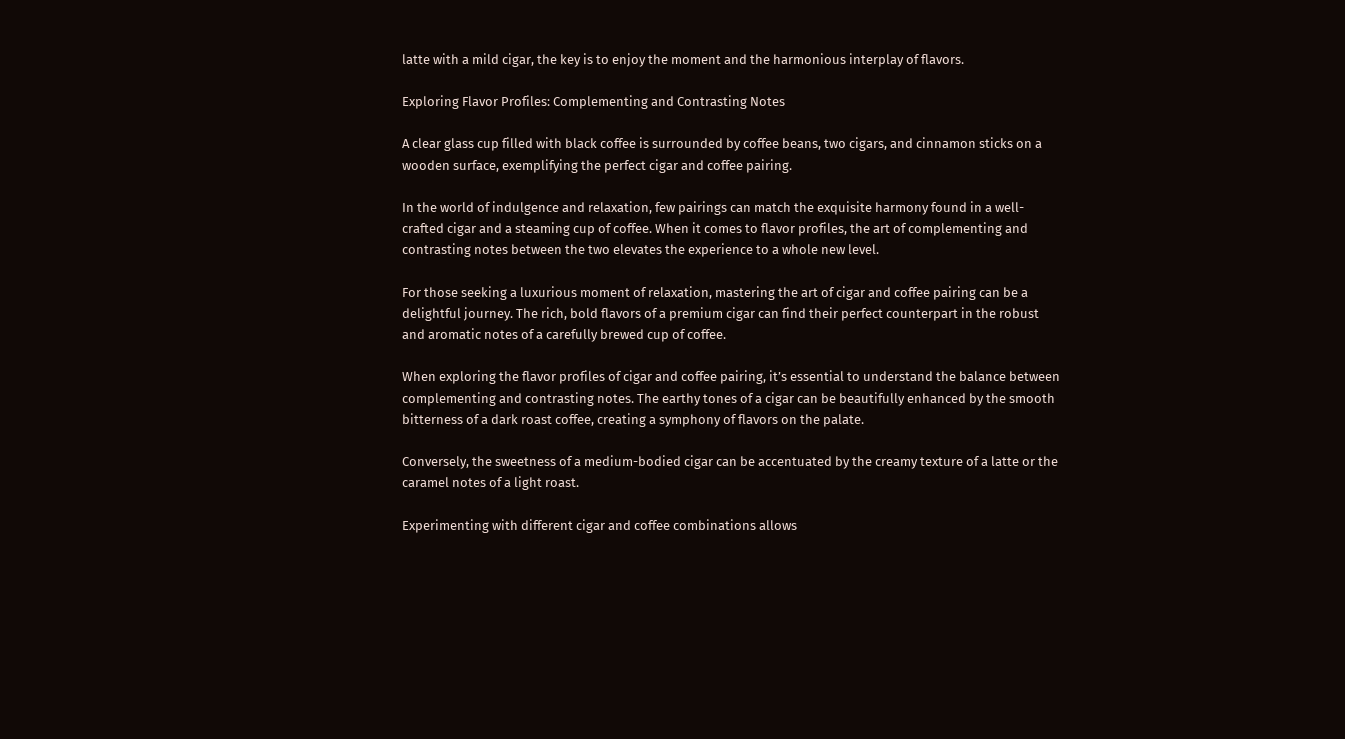latte with a mild cigar, the key is to enjoy the moment and the harmonious interplay of flavors.

Exploring Flavor Profiles: Complementing and Contrasting Notes

A clear glass cup filled with black coffee is surrounded by coffee beans, two cigars, and cinnamon sticks on a wooden surface, exemplifying the perfect cigar and coffee pairing.

In the world of indulgence and relaxation, few pairings can match the exquisite harmony found in a well-crafted cigar and a steaming cup of coffee. When it comes to flavor profiles, the art of complementing and contrasting notes between the two elevates the experience to a whole new level.

For those seeking a luxurious moment of relaxation, mastering the art of cigar and coffee pairing can be a delightful journey. The rich, bold flavors of a premium cigar can find their perfect counterpart in the robust and aromatic notes of a carefully brewed cup of coffee.

When exploring the flavor profiles of cigar and coffee pairing, it’s essential to understand the balance between complementing and contrasting notes. The earthy tones of a cigar can be beautifully enhanced by the smooth bitterness of a dark roast coffee, creating a symphony of flavors on the palate.

Conversely, the sweetness of a medium-bodied cigar can be accentuated by the creamy texture of a latte or the caramel notes of a light roast.

Experimenting with different cigar and coffee combinations allows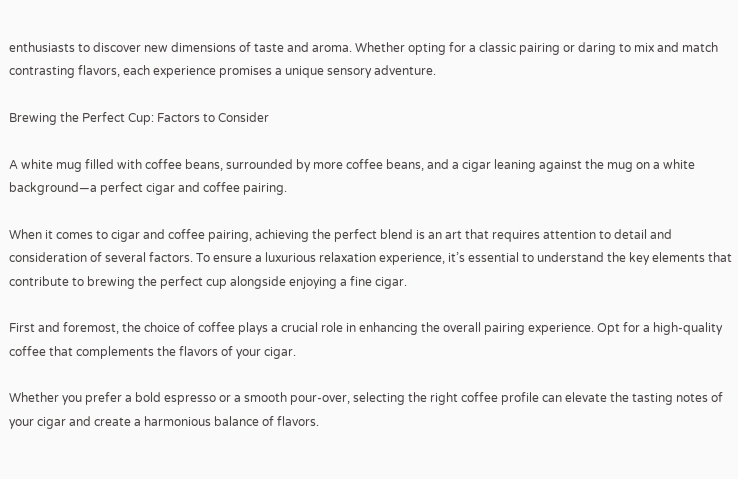enthusiasts to discover new dimensions of taste and aroma. Whether opting for a classic pairing or daring to mix and match contrasting flavors, each experience promises a unique sensory adventure.

Brewing the Perfect Cup: Factors to Consider

A white mug filled with coffee beans, surrounded by more coffee beans, and a cigar leaning against the mug on a white background—a perfect cigar and coffee pairing.

When it comes to cigar and coffee pairing, achieving the perfect blend is an art that requires attention to detail and consideration of several factors. To ensure a luxurious relaxation experience, it’s essential to understand the key elements that contribute to brewing the perfect cup alongside enjoying a fine cigar.

First and foremost, the choice of coffee plays a crucial role in enhancing the overall pairing experience. Opt for a high-quality coffee that complements the flavors of your cigar.

Whether you prefer a bold espresso or a smooth pour-over, selecting the right coffee profile can elevate the tasting notes of your cigar and create a harmonious balance of flavors.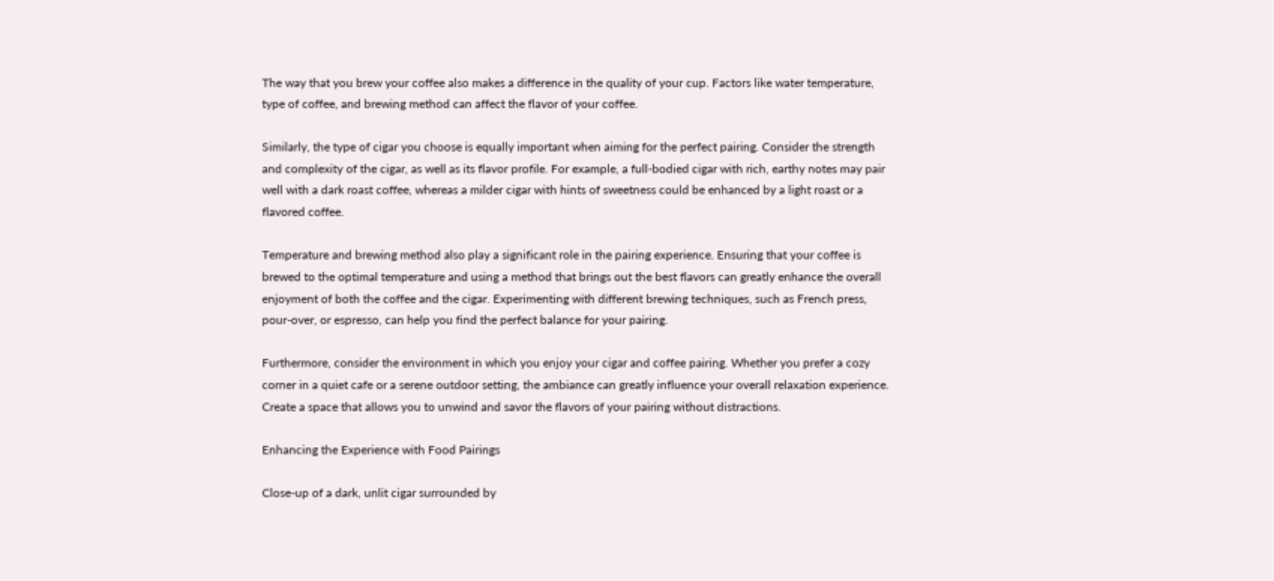The way that you brew your coffee also makes a difference in the quality of your cup. Factors like water temperature, type of coffee, and brewing method can affect the flavor of your coffee.

Similarly, the type of cigar you choose is equally important when aiming for the perfect pairing. Consider the strength and complexity of the cigar, as well as its flavor profile. For example, a full-bodied cigar with rich, earthy notes may pair well with a dark roast coffee, whereas a milder cigar with hints of sweetness could be enhanced by a light roast or a flavored coffee.

Temperature and brewing method also play a significant role in the pairing experience. Ensuring that your coffee is brewed to the optimal temperature and using a method that brings out the best flavors can greatly enhance the overall enjoyment of both the coffee and the cigar. Experimenting with different brewing techniques, such as French press, pour-over, or espresso, can help you find the perfect balance for your pairing.

Furthermore, consider the environment in which you enjoy your cigar and coffee pairing. Whether you prefer a cozy corner in a quiet cafe or a serene outdoor setting, the ambiance can greatly influence your overall relaxation experience. Create a space that allows you to unwind and savor the flavors of your pairing without distractions.

Enhancing the Experience with Food Pairings

Close-up of a dark, unlit cigar surrounded by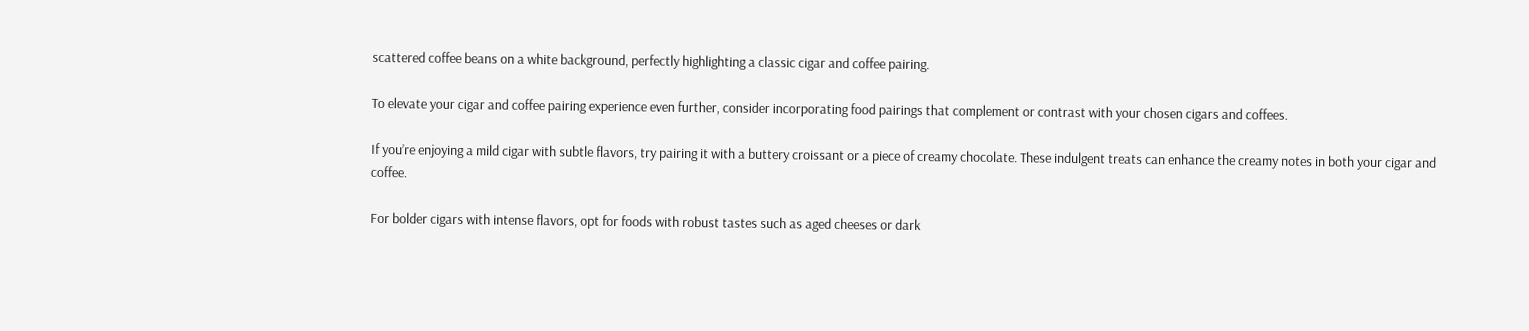scattered coffee beans on a white background, perfectly highlighting a classic cigar and coffee pairing.

To elevate your cigar and coffee pairing experience even further, consider incorporating food pairings that complement or contrast with your chosen cigars and coffees.

If you’re enjoying a mild cigar with subtle flavors, try pairing it with a buttery croissant or a piece of creamy chocolate. These indulgent treats can enhance the creamy notes in both your cigar and coffee.

For bolder cigars with intense flavors, opt for foods with robust tastes such as aged cheeses or dark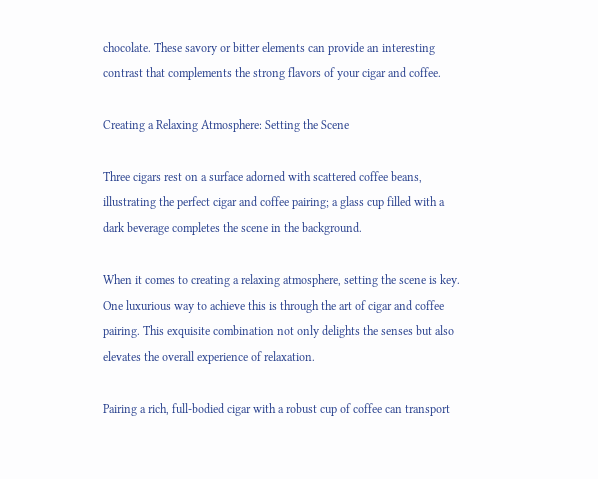chocolate. These savory or bitter elements can provide an interesting contrast that complements the strong flavors of your cigar and coffee.

Creating a Relaxing Atmosphere: Setting the Scene

Three cigars rest on a surface adorned with scattered coffee beans, illustrating the perfect cigar and coffee pairing; a glass cup filled with a dark beverage completes the scene in the background.

When it comes to creating a relaxing atmosphere, setting the scene is key. One luxurious way to achieve this is through the art of cigar and coffee pairing. This exquisite combination not only delights the senses but also elevates the overall experience of relaxation.

Pairing a rich, full-bodied cigar with a robust cup of coffee can transport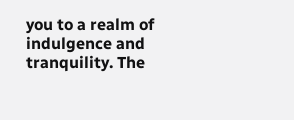you to a realm of indulgence and tranquility. The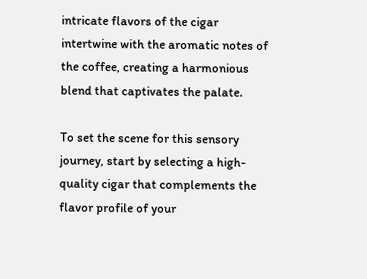intricate flavors of the cigar intertwine with the aromatic notes of the coffee, creating a harmonious blend that captivates the palate.

To set the scene for this sensory journey, start by selecting a high-quality cigar that complements the flavor profile of your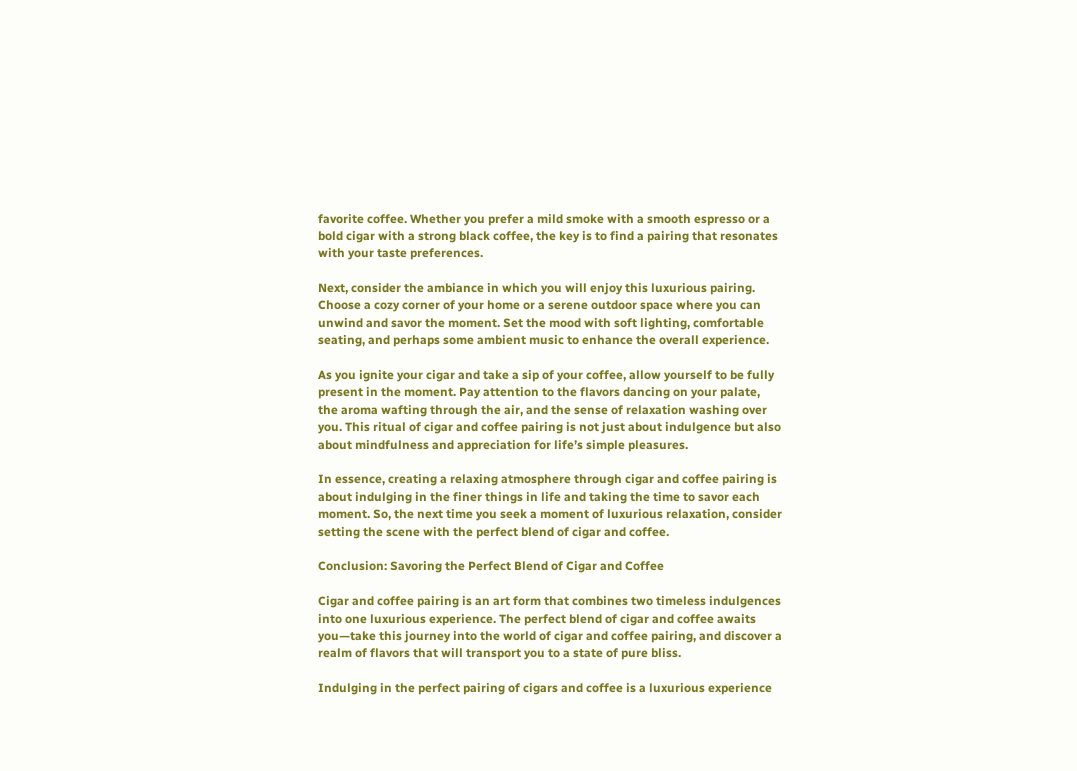favorite coffee. Whether you prefer a mild smoke with a smooth espresso or a bold cigar with a strong black coffee, the key is to find a pairing that resonates with your taste preferences.

Next, consider the ambiance in which you will enjoy this luxurious pairing. Choose a cozy corner of your home or a serene outdoor space where you can unwind and savor the moment. Set the mood with soft lighting, comfortable seating, and perhaps some ambient music to enhance the overall experience.

As you ignite your cigar and take a sip of your coffee, allow yourself to be fully present in the moment. Pay attention to the flavors dancing on your palate, the aroma wafting through the air, and the sense of relaxation washing over you. This ritual of cigar and coffee pairing is not just about indulgence but also about mindfulness and appreciation for life’s simple pleasures.

In essence, creating a relaxing atmosphere through cigar and coffee pairing is about indulging in the finer things in life and taking the time to savor each moment. So, the next time you seek a moment of luxurious relaxation, consider setting the scene with the perfect blend of cigar and coffee.

Conclusion: Savoring the Perfect Blend of Cigar and Coffee

Cigar and coffee pairing is an art form that combines two timeless indulgences into one luxurious experience. The perfect blend of cigar and coffee awaits you—take this journey into the world of cigar and coffee pairing, and discover a realm of flavors that will transport you to a state of pure bliss.

Indulging in the perfect pairing of cigars and coffee is a luxurious experience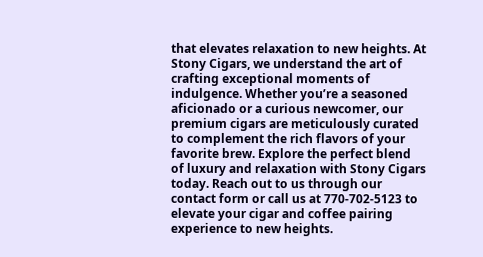that elevates relaxation to new heights. At Stony Cigars, we understand the art of crafting exceptional moments of indulgence. Whether you’re a seasoned aficionado or a curious newcomer, our premium cigars are meticulously curated to complement the rich flavors of your favorite brew. Explore the perfect blend of luxury and relaxation with Stony Cigars today. Reach out to us through our contact form or call us at 770-702-5123 to elevate your cigar and coffee pairing experience to new heights.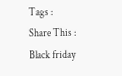Tags :
Share This :
Black friday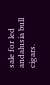sale for led andalusia bull cigars.